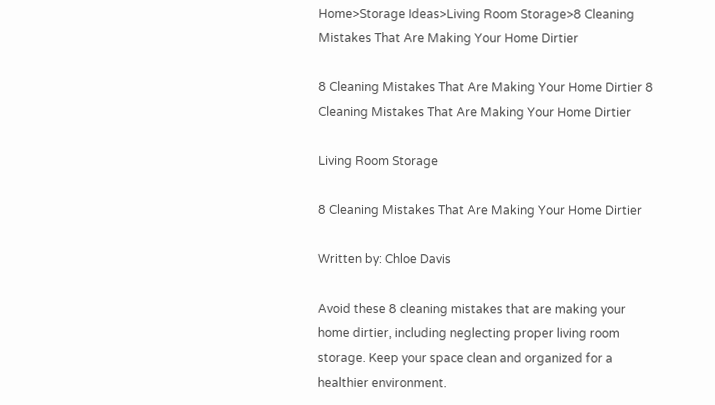Home>Storage Ideas>Living Room Storage>8 Cleaning Mistakes That Are Making Your Home Dirtier

8 Cleaning Mistakes That Are Making Your Home Dirtier 8 Cleaning Mistakes That Are Making Your Home Dirtier

Living Room Storage

8 Cleaning Mistakes That Are Making Your Home Dirtier

Written by: Chloe Davis

Avoid these 8 cleaning mistakes that are making your home dirtier, including neglecting proper living room storage. Keep your space clean and organized for a healthier environment.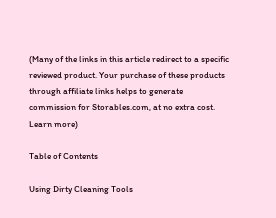(Many of the links in this article redirect to a specific reviewed product. Your purchase of these products through affiliate links helps to generate commission for Storables.com, at no extra cost. Learn more)

Table of Contents

Using Dirty Cleaning Tools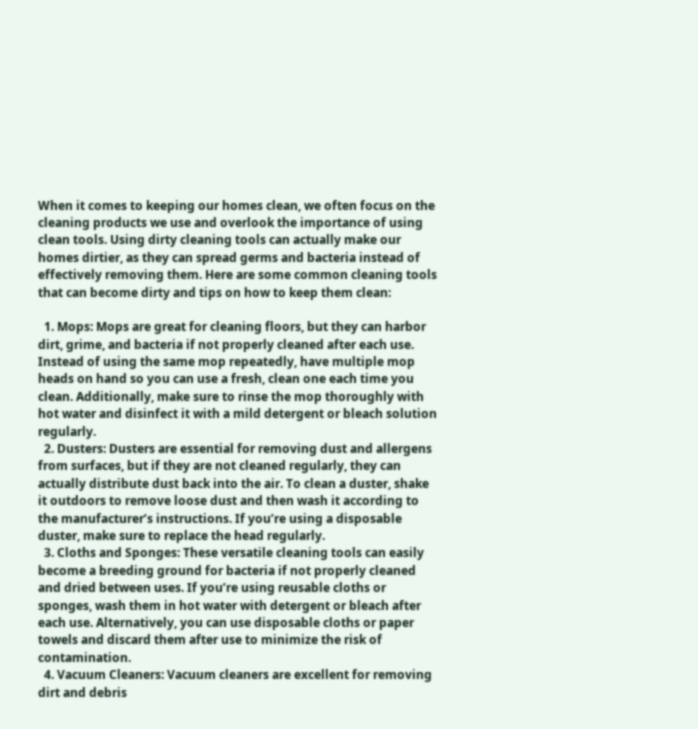When it comes to keeping our homes clean, we often focus on the cleaning products we use and overlook the importance of using clean tools. Using dirty cleaning tools can actually make our homes dirtier, as they can spread germs and bacteria instead of effectively removing them. Here are some common cleaning tools that can become dirty and tips on how to keep them clean:

  1. Mops: Mops are great for cleaning floors, but they can harbor dirt, grime, and bacteria if not properly cleaned after each use. Instead of using the same mop repeatedly, have multiple mop heads on hand so you can use a fresh, clean one each time you clean. Additionally, make sure to rinse the mop thoroughly with hot water and disinfect it with a mild detergent or bleach solution regularly.
  2. Dusters: Dusters are essential for removing dust and allergens from surfaces, but if they are not cleaned regularly, they can actually distribute dust back into the air. To clean a duster, shake it outdoors to remove loose dust and then wash it according to the manufacturer’s instructions. If you’re using a disposable duster, make sure to replace the head regularly.
  3. Cloths and Sponges: These versatile cleaning tools can easily become a breeding ground for bacteria if not properly cleaned and dried between uses. If you’re using reusable cloths or sponges, wash them in hot water with detergent or bleach after each use. Alternatively, you can use disposable cloths or paper towels and discard them after use to minimize the risk of contamination.
  4. Vacuum Cleaners: Vacuum cleaners are excellent for removing dirt and debris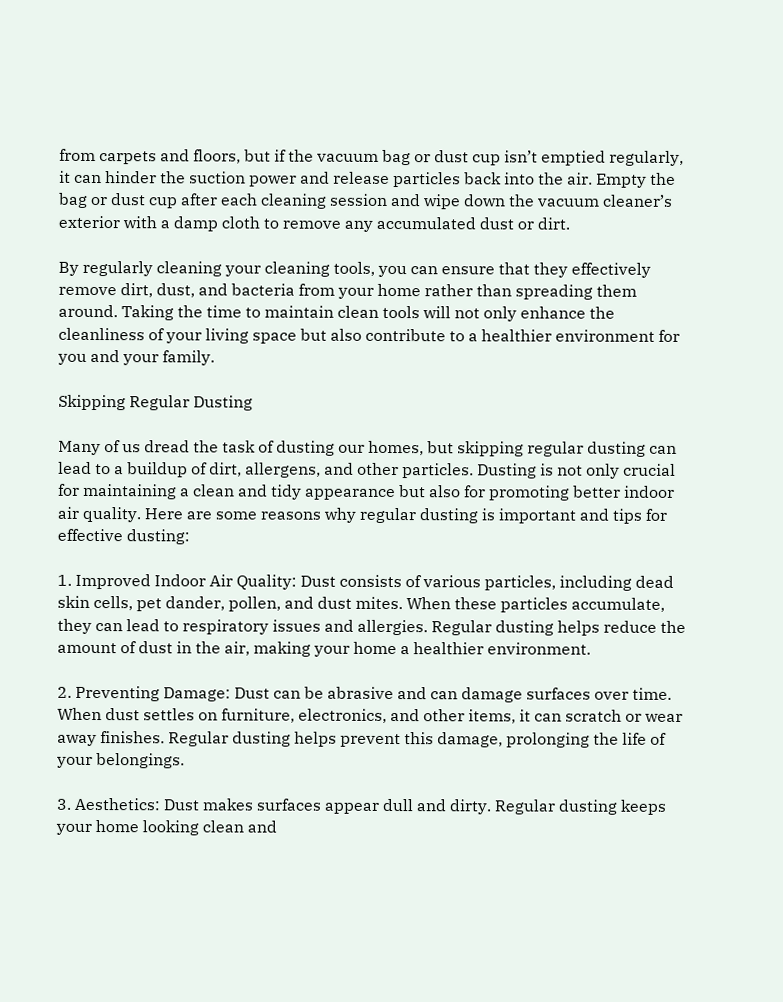from carpets and floors, but if the vacuum bag or dust cup isn’t emptied regularly, it can hinder the suction power and release particles back into the air. Empty the bag or dust cup after each cleaning session and wipe down the vacuum cleaner’s exterior with a damp cloth to remove any accumulated dust or dirt.

By regularly cleaning your cleaning tools, you can ensure that they effectively remove dirt, dust, and bacteria from your home rather than spreading them around. Taking the time to maintain clean tools will not only enhance the cleanliness of your living space but also contribute to a healthier environment for you and your family.

Skipping Regular Dusting

Many of us dread the task of dusting our homes, but skipping regular dusting can lead to a buildup of dirt, allergens, and other particles. Dusting is not only crucial for maintaining a clean and tidy appearance but also for promoting better indoor air quality. Here are some reasons why regular dusting is important and tips for effective dusting:

1. Improved Indoor Air Quality: Dust consists of various particles, including dead skin cells, pet dander, pollen, and dust mites. When these particles accumulate, they can lead to respiratory issues and allergies. Regular dusting helps reduce the amount of dust in the air, making your home a healthier environment.

2. Preventing Damage: Dust can be abrasive and can damage surfaces over time. When dust settles on furniture, electronics, and other items, it can scratch or wear away finishes. Regular dusting helps prevent this damage, prolonging the life of your belongings.

3. Aesthetics: Dust makes surfaces appear dull and dirty. Regular dusting keeps your home looking clean and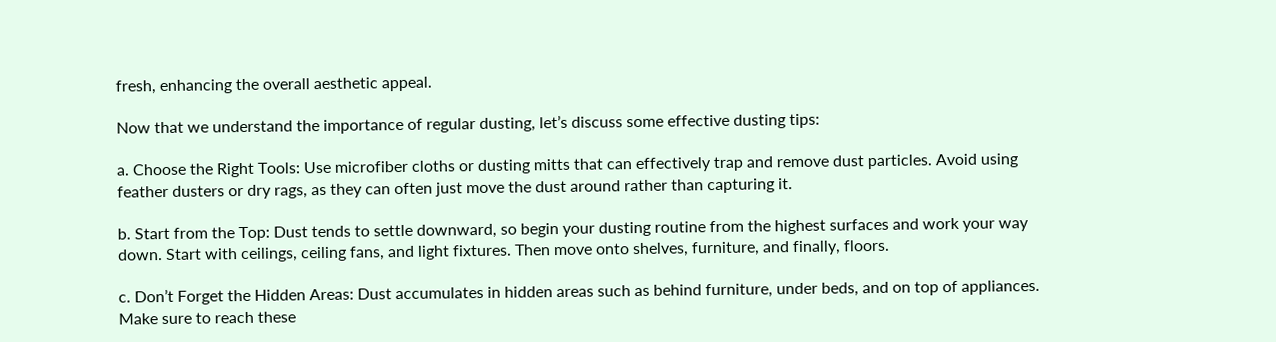fresh, enhancing the overall aesthetic appeal.

Now that we understand the importance of regular dusting, let’s discuss some effective dusting tips:

a. Choose the Right Tools: Use microfiber cloths or dusting mitts that can effectively trap and remove dust particles. Avoid using feather dusters or dry rags, as they can often just move the dust around rather than capturing it.

b. Start from the Top: Dust tends to settle downward, so begin your dusting routine from the highest surfaces and work your way down. Start with ceilings, ceiling fans, and light fixtures. Then move onto shelves, furniture, and finally, floors.

c. Don’t Forget the Hidden Areas: Dust accumulates in hidden areas such as behind furniture, under beds, and on top of appliances. Make sure to reach these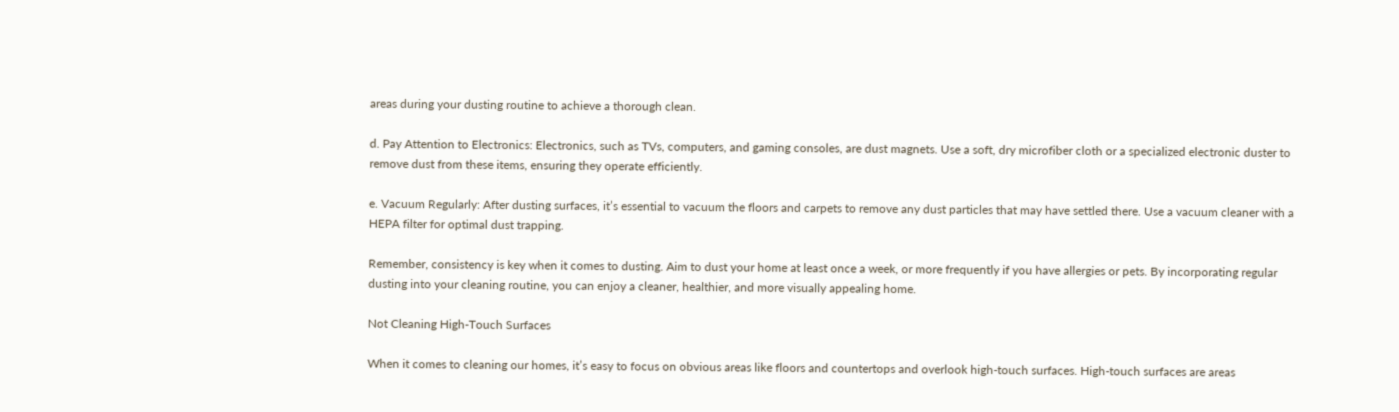areas during your dusting routine to achieve a thorough clean.

d. Pay Attention to Electronics: Electronics, such as TVs, computers, and gaming consoles, are dust magnets. Use a soft, dry microfiber cloth or a specialized electronic duster to remove dust from these items, ensuring they operate efficiently.

e. Vacuum Regularly: After dusting surfaces, it’s essential to vacuum the floors and carpets to remove any dust particles that may have settled there. Use a vacuum cleaner with a HEPA filter for optimal dust trapping.

Remember, consistency is key when it comes to dusting. Aim to dust your home at least once a week, or more frequently if you have allergies or pets. By incorporating regular dusting into your cleaning routine, you can enjoy a cleaner, healthier, and more visually appealing home.

Not Cleaning High-Touch Surfaces

When it comes to cleaning our homes, it’s easy to focus on obvious areas like floors and countertops and overlook high-touch surfaces. High-touch surfaces are areas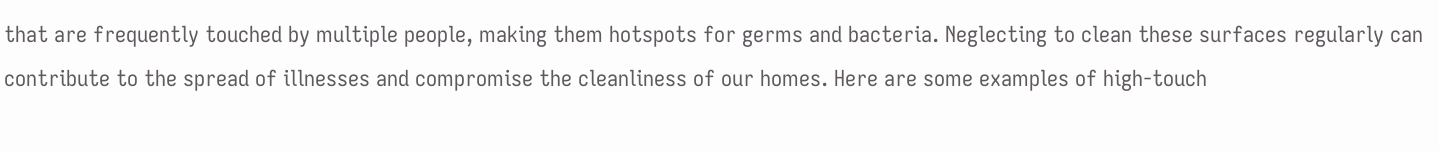that are frequently touched by multiple people, making them hotspots for germs and bacteria. Neglecting to clean these surfaces regularly can contribute to the spread of illnesses and compromise the cleanliness of our homes. Here are some examples of high-touch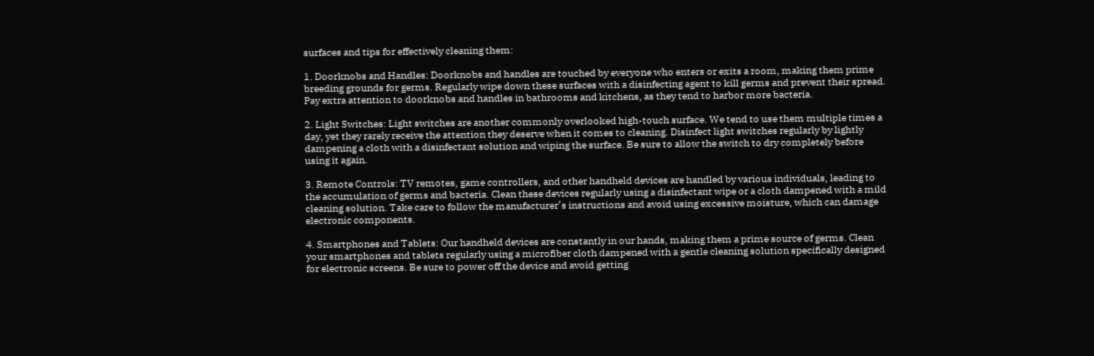surfaces and tips for effectively cleaning them:

1. Doorknobs and Handles: Doorknobs and handles are touched by everyone who enters or exits a room, making them prime breeding grounds for germs. Regularly wipe down these surfaces with a disinfecting agent to kill germs and prevent their spread. Pay extra attention to doorknobs and handles in bathrooms and kitchens, as they tend to harbor more bacteria.

2. Light Switches: Light switches are another commonly overlooked high-touch surface. We tend to use them multiple times a day, yet they rarely receive the attention they deserve when it comes to cleaning. Disinfect light switches regularly by lightly dampening a cloth with a disinfectant solution and wiping the surface. Be sure to allow the switch to dry completely before using it again.

3. Remote Controls: TV remotes, game controllers, and other handheld devices are handled by various individuals, leading to the accumulation of germs and bacteria. Clean these devices regularly using a disinfectant wipe or a cloth dampened with a mild cleaning solution. Take care to follow the manufacturer’s instructions and avoid using excessive moisture, which can damage electronic components.

4. Smartphones and Tablets: Our handheld devices are constantly in our hands, making them a prime source of germs. Clean your smartphones and tablets regularly using a microfiber cloth dampened with a gentle cleaning solution specifically designed for electronic screens. Be sure to power off the device and avoid getting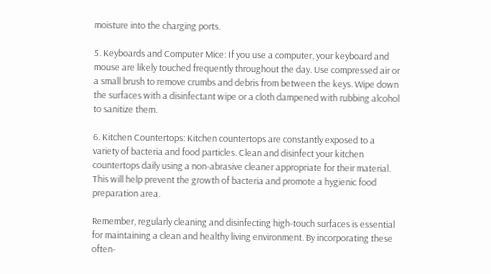moisture into the charging ports.

5. Keyboards and Computer Mice: If you use a computer, your keyboard and mouse are likely touched frequently throughout the day. Use compressed air or a small brush to remove crumbs and debris from between the keys. Wipe down the surfaces with a disinfectant wipe or a cloth dampened with rubbing alcohol to sanitize them.

6. Kitchen Countertops: Kitchen countertops are constantly exposed to a variety of bacteria and food particles. Clean and disinfect your kitchen countertops daily using a non-abrasive cleaner appropriate for their material. This will help prevent the growth of bacteria and promote a hygienic food preparation area.

Remember, regularly cleaning and disinfecting high-touch surfaces is essential for maintaining a clean and healthy living environment. By incorporating these often-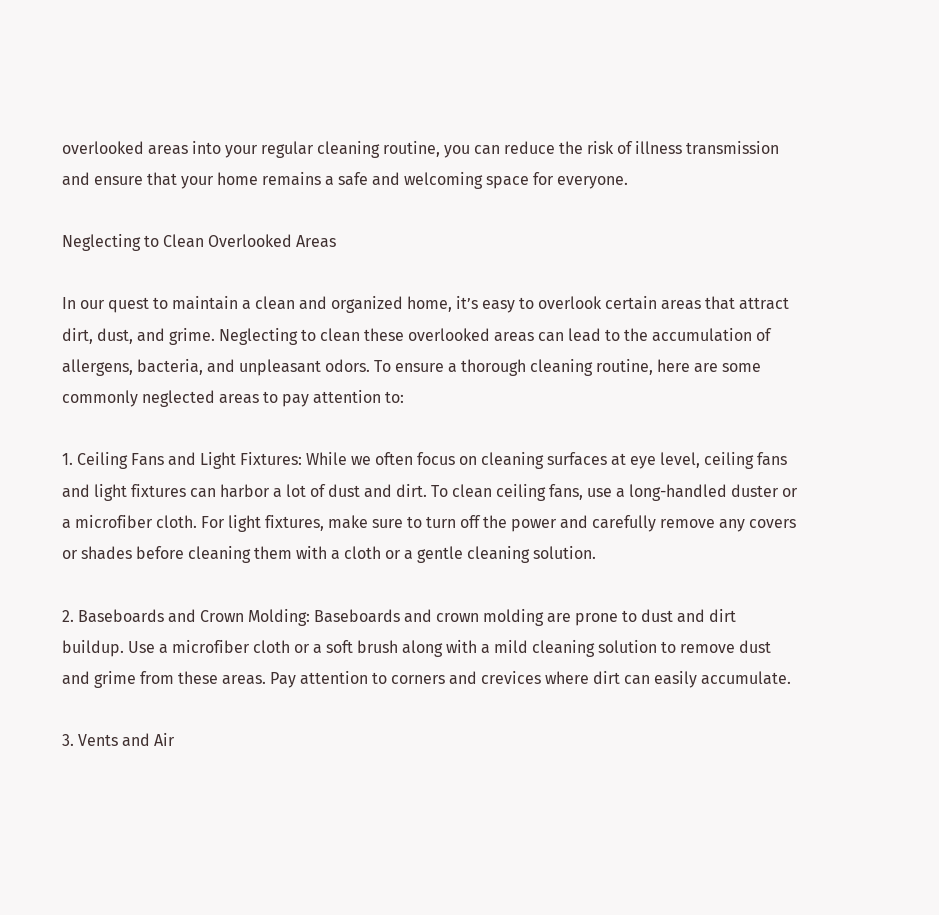overlooked areas into your regular cleaning routine, you can reduce the risk of illness transmission and ensure that your home remains a safe and welcoming space for everyone.

Neglecting to Clean Overlooked Areas

In our quest to maintain a clean and organized home, it’s easy to overlook certain areas that attract dirt, dust, and grime. Neglecting to clean these overlooked areas can lead to the accumulation of allergens, bacteria, and unpleasant odors. To ensure a thorough cleaning routine, here are some commonly neglected areas to pay attention to:

1. Ceiling Fans and Light Fixtures: While we often focus on cleaning surfaces at eye level, ceiling fans and light fixtures can harbor a lot of dust and dirt. To clean ceiling fans, use a long-handled duster or a microfiber cloth. For light fixtures, make sure to turn off the power and carefully remove any covers or shades before cleaning them with a cloth or a gentle cleaning solution.

2. Baseboards and Crown Molding: Baseboards and crown molding are prone to dust and dirt buildup. Use a microfiber cloth or a soft brush along with a mild cleaning solution to remove dust and grime from these areas. Pay attention to corners and crevices where dirt can easily accumulate.

3. Vents and Air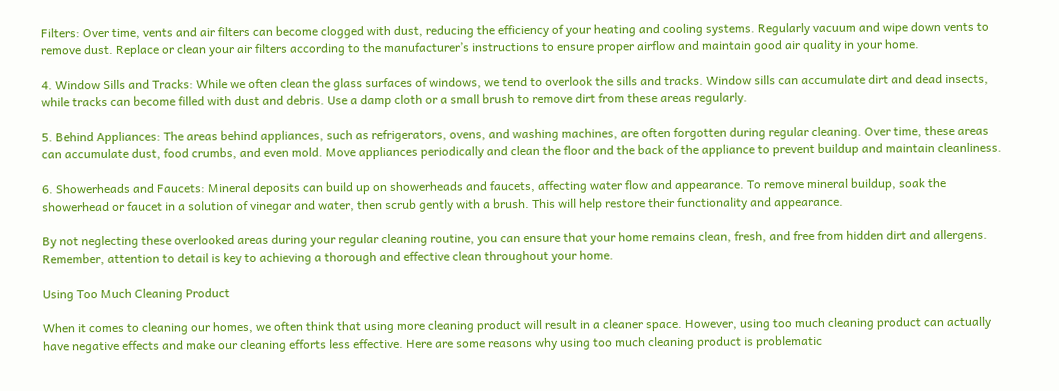Filters: Over time, vents and air filters can become clogged with dust, reducing the efficiency of your heating and cooling systems. Regularly vacuum and wipe down vents to remove dust. Replace or clean your air filters according to the manufacturer’s instructions to ensure proper airflow and maintain good air quality in your home.

4. Window Sills and Tracks: While we often clean the glass surfaces of windows, we tend to overlook the sills and tracks. Window sills can accumulate dirt and dead insects, while tracks can become filled with dust and debris. Use a damp cloth or a small brush to remove dirt from these areas regularly.

5. Behind Appliances: The areas behind appliances, such as refrigerators, ovens, and washing machines, are often forgotten during regular cleaning. Over time, these areas can accumulate dust, food crumbs, and even mold. Move appliances periodically and clean the floor and the back of the appliance to prevent buildup and maintain cleanliness.

6. Showerheads and Faucets: Mineral deposits can build up on showerheads and faucets, affecting water flow and appearance. To remove mineral buildup, soak the showerhead or faucet in a solution of vinegar and water, then scrub gently with a brush. This will help restore their functionality and appearance.

By not neglecting these overlooked areas during your regular cleaning routine, you can ensure that your home remains clean, fresh, and free from hidden dirt and allergens. Remember, attention to detail is key to achieving a thorough and effective clean throughout your home.

Using Too Much Cleaning Product

When it comes to cleaning our homes, we often think that using more cleaning product will result in a cleaner space. However, using too much cleaning product can actually have negative effects and make our cleaning efforts less effective. Here are some reasons why using too much cleaning product is problematic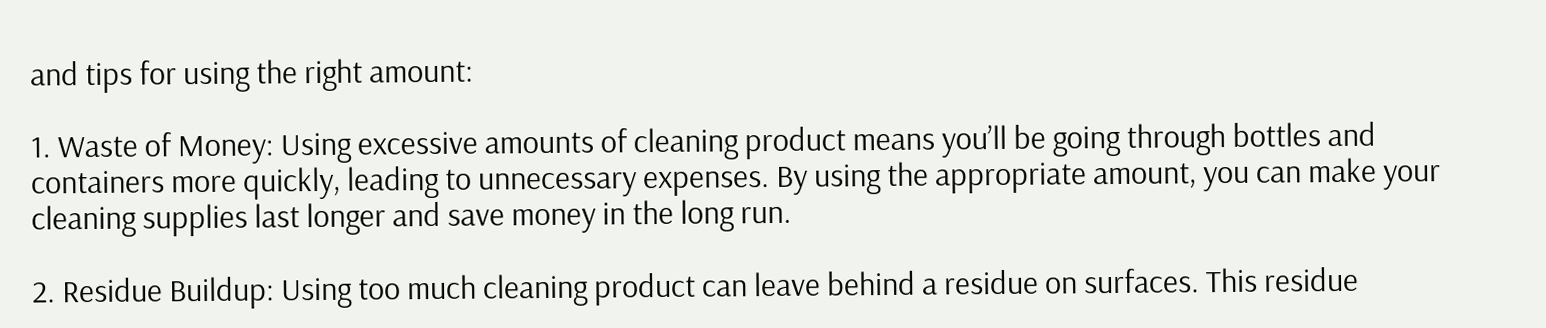and tips for using the right amount:

1. Waste of Money: Using excessive amounts of cleaning product means you’ll be going through bottles and containers more quickly, leading to unnecessary expenses. By using the appropriate amount, you can make your cleaning supplies last longer and save money in the long run.

2. Residue Buildup: Using too much cleaning product can leave behind a residue on surfaces. This residue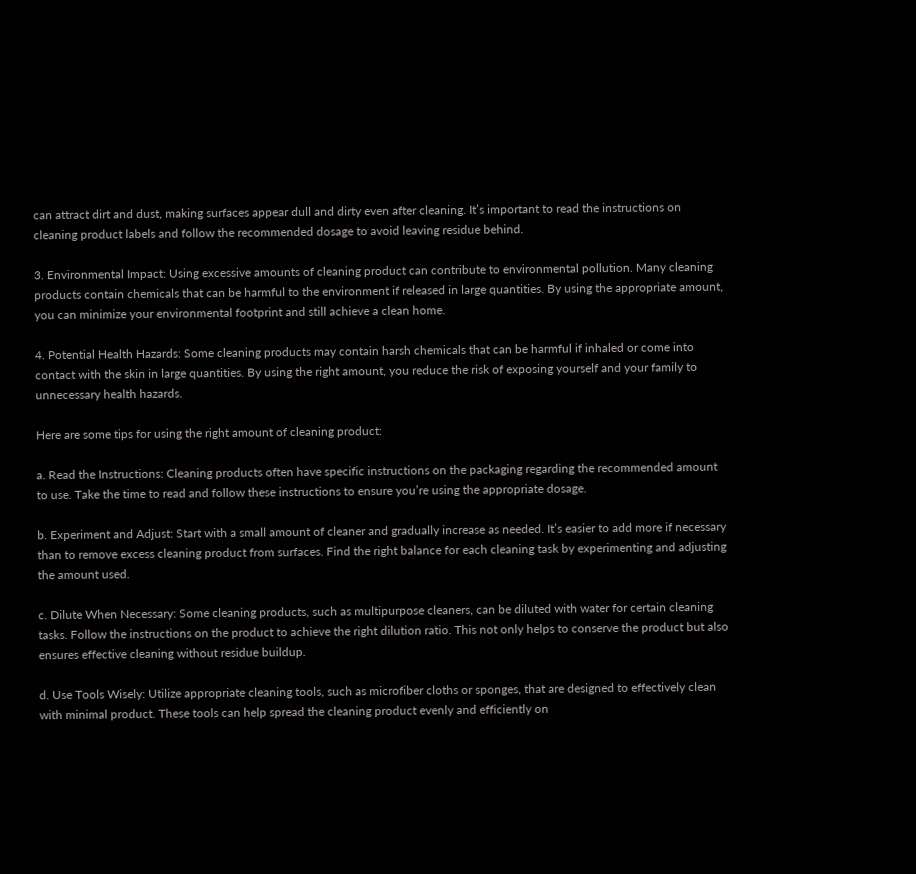can attract dirt and dust, making surfaces appear dull and dirty even after cleaning. It’s important to read the instructions on cleaning product labels and follow the recommended dosage to avoid leaving residue behind.

3. Environmental Impact: Using excessive amounts of cleaning product can contribute to environmental pollution. Many cleaning products contain chemicals that can be harmful to the environment if released in large quantities. By using the appropriate amount, you can minimize your environmental footprint and still achieve a clean home.

4. Potential Health Hazards: Some cleaning products may contain harsh chemicals that can be harmful if inhaled or come into contact with the skin in large quantities. By using the right amount, you reduce the risk of exposing yourself and your family to unnecessary health hazards.

Here are some tips for using the right amount of cleaning product:

a. Read the Instructions: Cleaning products often have specific instructions on the packaging regarding the recommended amount to use. Take the time to read and follow these instructions to ensure you’re using the appropriate dosage.

b. Experiment and Adjust: Start with a small amount of cleaner and gradually increase as needed. It’s easier to add more if necessary than to remove excess cleaning product from surfaces. Find the right balance for each cleaning task by experimenting and adjusting the amount used.

c. Dilute When Necessary: Some cleaning products, such as multipurpose cleaners, can be diluted with water for certain cleaning tasks. Follow the instructions on the product to achieve the right dilution ratio. This not only helps to conserve the product but also ensures effective cleaning without residue buildup.

d. Use Tools Wisely: Utilize appropriate cleaning tools, such as microfiber cloths or sponges, that are designed to effectively clean with minimal product. These tools can help spread the cleaning product evenly and efficiently on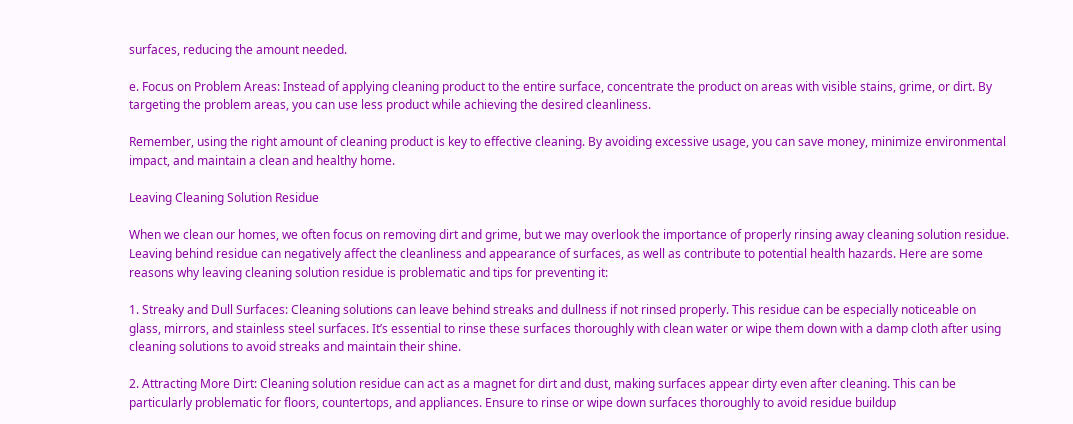surfaces, reducing the amount needed.

e. Focus on Problem Areas: Instead of applying cleaning product to the entire surface, concentrate the product on areas with visible stains, grime, or dirt. By targeting the problem areas, you can use less product while achieving the desired cleanliness.

Remember, using the right amount of cleaning product is key to effective cleaning. By avoiding excessive usage, you can save money, minimize environmental impact, and maintain a clean and healthy home.

Leaving Cleaning Solution Residue

When we clean our homes, we often focus on removing dirt and grime, but we may overlook the importance of properly rinsing away cleaning solution residue. Leaving behind residue can negatively affect the cleanliness and appearance of surfaces, as well as contribute to potential health hazards. Here are some reasons why leaving cleaning solution residue is problematic and tips for preventing it:

1. Streaky and Dull Surfaces: Cleaning solutions can leave behind streaks and dullness if not rinsed properly. This residue can be especially noticeable on glass, mirrors, and stainless steel surfaces. It’s essential to rinse these surfaces thoroughly with clean water or wipe them down with a damp cloth after using cleaning solutions to avoid streaks and maintain their shine.

2. Attracting More Dirt: Cleaning solution residue can act as a magnet for dirt and dust, making surfaces appear dirty even after cleaning. This can be particularly problematic for floors, countertops, and appliances. Ensure to rinse or wipe down surfaces thoroughly to avoid residue buildup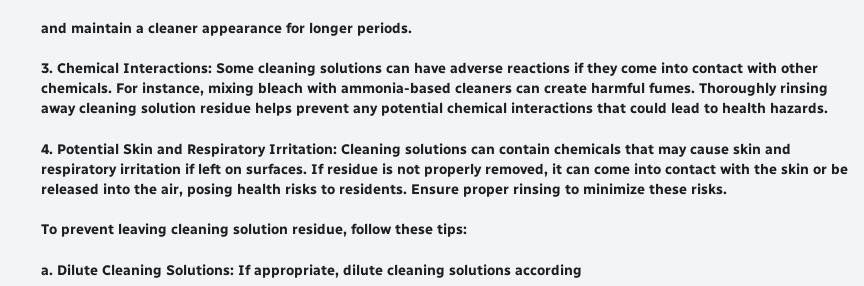and maintain a cleaner appearance for longer periods.

3. Chemical Interactions: Some cleaning solutions can have adverse reactions if they come into contact with other chemicals. For instance, mixing bleach with ammonia-based cleaners can create harmful fumes. Thoroughly rinsing away cleaning solution residue helps prevent any potential chemical interactions that could lead to health hazards.

4. Potential Skin and Respiratory Irritation: Cleaning solutions can contain chemicals that may cause skin and respiratory irritation if left on surfaces. If residue is not properly removed, it can come into contact with the skin or be released into the air, posing health risks to residents. Ensure proper rinsing to minimize these risks.

To prevent leaving cleaning solution residue, follow these tips:

a. Dilute Cleaning Solutions: If appropriate, dilute cleaning solutions according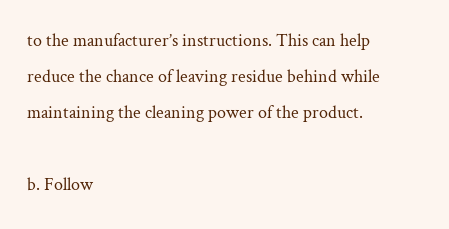to the manufacturer’s instructions. This can help reduce the chance of leaving residue behind while maintaining the cleaning power of the product.

b. Follow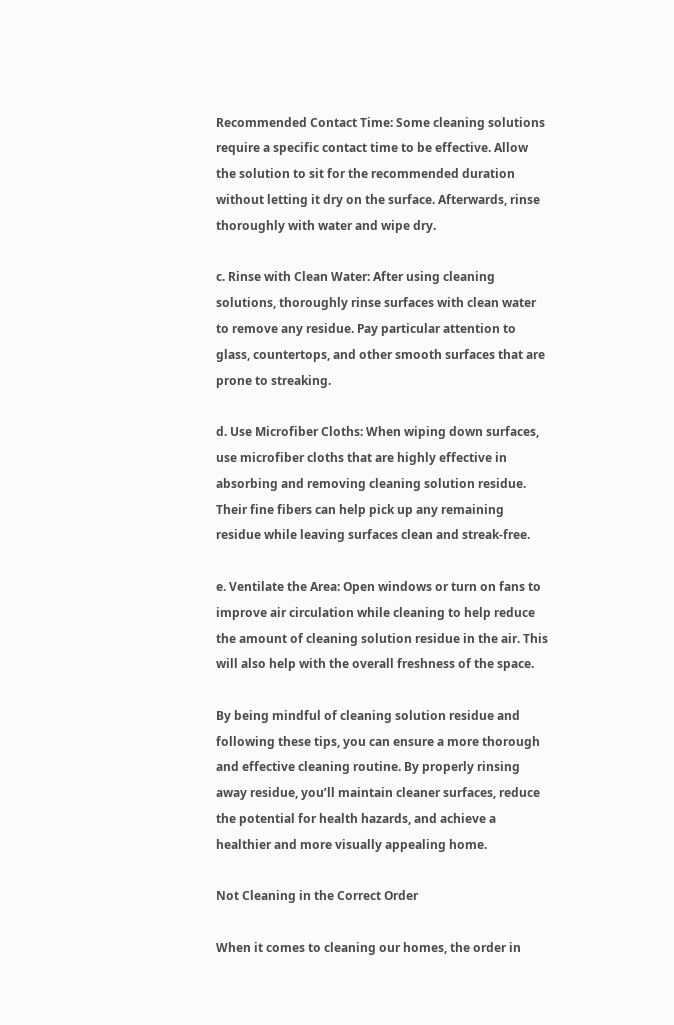Recommended Contact Time: Some cleaning solutions require a specific contact time to be effective. Allow the solution to sit for the recommended duration without letting it dry on the surface. Afterwards, rinse thoroughly with water and wipe dry.

c. Rinse with Clean Water: After using cleaning solutions, thoroughly rinse surfaces with clean water to remove any residue. Pay particular attention to glass, countertops, and other smooth surfaces that are prone to streaking.

d. Use Microfiber Cloths: When wiping down surfaces, use microfiber cloths that are highly effective in absorbing and removing cleaning solution residue. Their fine fibers can help pick up any remaining residue while leaving surfaces clean and streak-free.

e. Ventilate the Area: Open windows or turn on fans to improve air circulation while cleaning to help reduce the amount of cleaning solution residue in the air. This will also help with the overall freshness of the space.

By being mindful of cleaning solution residue and following these tips, you can ensure a more thorough and effective cleaning routine. By properly rinsing away residue, you’ll maintain cleaner surfaces, reduce the potential for health hazards, and achieve a healthier and more visually appealing home.

Not Cleaning in the Correct Order

When it comes to cleaning our homes, the order in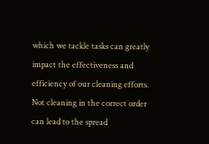which we tackle tasks can greatly impact the effectiveness and efficiency of our cleaning efforts. Not cleaning in the correct order can lead to the spread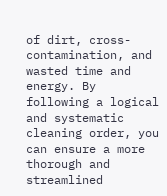of dirt, cross-contamination, and wasted time and energy. By following a logical and systematic cleaning order, you can ensure a more thorough and streamlined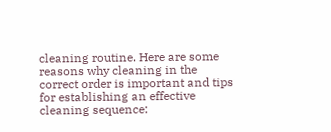cleaning routine. Here are some reasons why cleaning in the correct order is important and tips for establishing an effective cleaning sequence: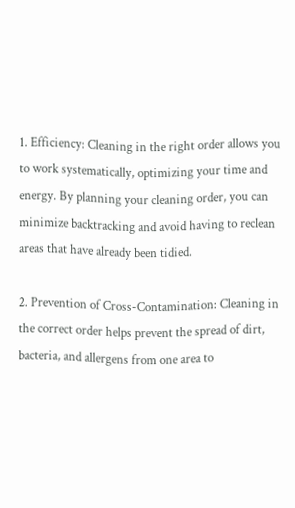1. Efficiency: Cleaning in the right order allows you to work systematically, optimizing your time and energy. By planning your cleaning order, you can minimize backtracking and avoid having to reclean areas that have already been tidied.

2. Prevention of Cross-Contamination: Cleaning in the correct order helps prevent the spread of dirt, bacteria, and allergens from one area to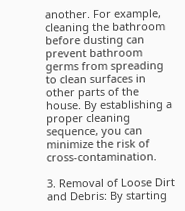another. For example, cleaning the bathroom before dusting can prevent bathroom germs from spreading to clean surfaces in other parts of the house. By establishing a proper cleaning sequence, you can minimize the risk of cross-contamination.

3. Removal of Loose Dirt and Debris: By starting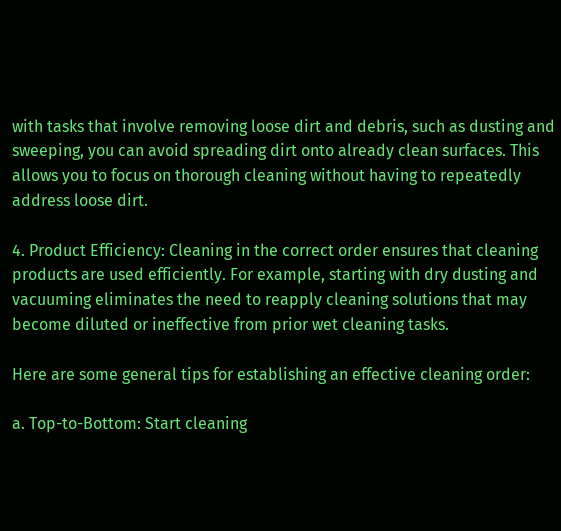with tasks that involve removing loose dirt and debris, such as dusting and sweeping, you can avoid spreading dirt onto already clean surfaces. This allows you to focus on thorough cleaning without having to repeatedly address loose dirt.

4. Product Efficiency: Cleaning in the correct order ensures that cleaning products are used efficiently. For example, starting with dry dusting and vacuuming eliminates the need to reapply cleaning solutions that may become diluted or ineffective from prior wet cleaning tasks.

Here are some general tips for establishing an effective cleaning order:

a. Top-to-Bottom: Start cleaning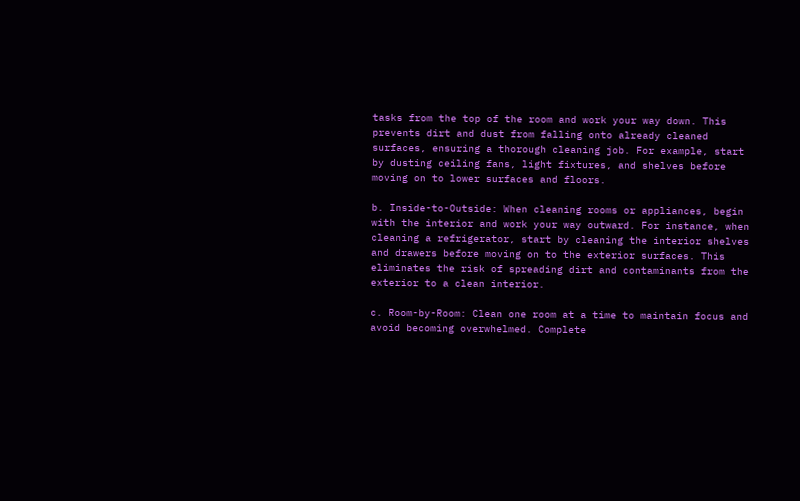tasks from the top of the room and work your way down. This prevents dirt and dust from falling onto already cleaned surfaces, ensuring a thorough cleaning job. For example, start by dusting ceiling fans, light fixtures, and shelves before moving on to lower surfaces and floors.

b. Inside-to-Outside: When cleaning rooms or appliances, begin with the interior and work your way outward. For instance, when cleaning a refrigerator, start by cleaning the interior shelves and drawers before moving on to the exterior surfaces. This eliminates the risk of spreading dirt and contaminants from the exterior to a clean interior.

c. Room-by-Room: Clean one room at a time to maintain focus and avoid becoming overwhelmed. Complete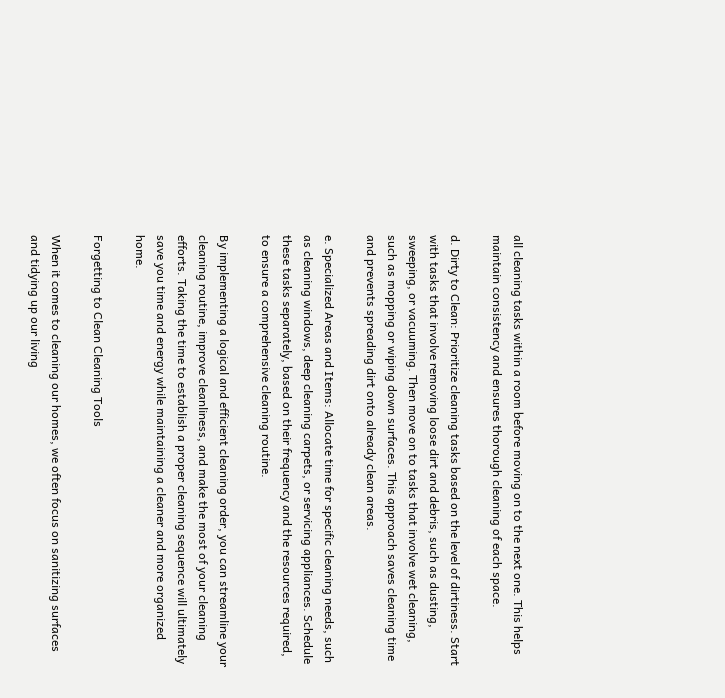all cleaning tasks within a room before moving on to the next one. This helps maintain consistency and ensures thorough cleaning of each space.

d. Dirty to Clean: Prioritize cleaning tasks based on the level of dirtiness. Start with tasks that involve removing loose dirt and debris, such as dusting, sweeping, or vacuuming. Then move on to tasks that involve wet cleaning, such as mopping or wiping down surfaces. This approach saves cleaning time and prevents spreading dirt onto already clean areas.

e. Specialized Areas and Items: Allocate time for specific cleaning needs, such as cleaning windows, deep cleaning carpets, or servicing appliances. Schedule these tasks separately, based on their frequency and the resources required, to ensure a comprehensive cleaning routine.

By implementing a logical and efficient cleaning order, you can streamline your cleaning routine, improve cleanliness, and make the most of your cleaning efforts. Taking the time to establish a proper cleaning sequence will ultimately save you time and energy while maintaining a cleaner and more organized home.

Forgetting to Clean Cleaning Tools

When it comes to cleaning our homes, we often focus on sanitizing surfaces and tidying up our living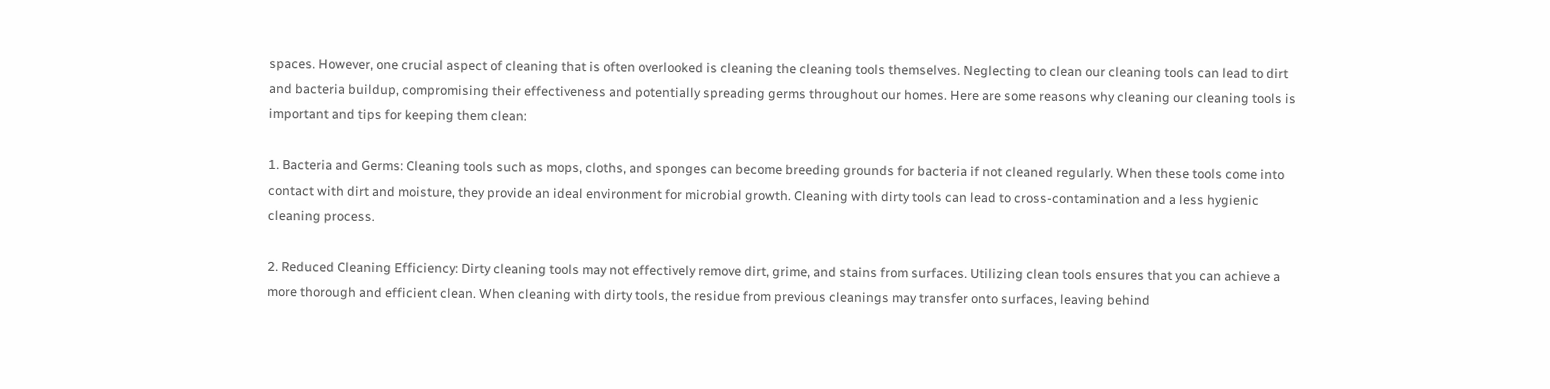spaces. However, one crucial aspect of cleaning that is often overlooked is cleaning the cleaning tools themselves. Neglecting to clean our cleaning tools can lead to dirt and bacteria buildup, compromising their effectiveness and potentially spreading germs throughout our homes. Here are some reasons why cleaning our cleaning tools is important and tips for keeping them clean:

1. Bacteria and Germs: Cleaning tools such as mops, cloths, and sponges can become breeding grounds for bacteria if not cleaned regularly. When these tools come into contact with dirt and moisture, they provide an ideal environment for microbial growth. Cleaning with dirty tools can lead to cross-contamination and a less hygienic cleaning process.

2. Reduced Cleaning Efficiency: Dirty cleaning tools may not effectively remove dirt, grime, and stains from surfaces. Utilizing clean tools ensures that you can achieve a more thorough and efficient clean. When cleaning with dirty tools, the residue from previous cleanings may transfer onto surfaces, leaving behind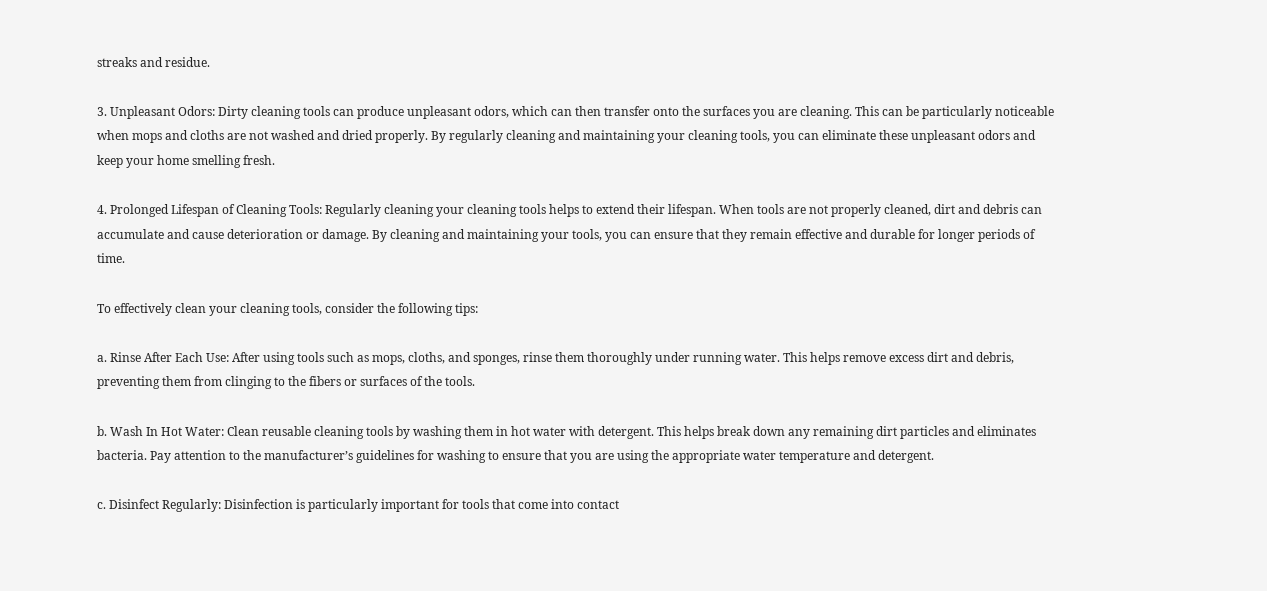streaks and residue.

3. Unpleasant Odors: Dirty cleaning tools can produce unpleasant odors, which can then transfer onto the surfaces you are cleaning. This can be particularly noticeable when mops and cloths are not washed and dried properly. By regularly cleaning and maintaining your cleaning tools, you can eliminate these unpleasant odors and keep your home smelling fresh.

4. Prolonged Lifespan of Cleaning Tools: Regularly cleaning your cleaning tools helps to extend their lifespan. When tools are not properly cleaned, dirt and debris can accumulate and cause deterioration or damage. By cleaning and maintaining your tools, you can ensure that they remain effective and durable for longer periods of time.

To effectively clean your cleaning tools, consider the following tips:

a. Rinse After Each Use: After using tools such as mops, cloths, and sponges, rinse them thoroughly under running water. This helps remove excess dirt and debris, preventing them from clinging to the fibers or surfaces of the tools.

b. Wash In Hot Water: Clean reusable cleaning tools by washing them in hot water with detergent. This helps break down any remaining dirt particles and eliminates bacteria. Pay attention to the manufacturer’s guidelines for washing to ensure that you are using the appropriate water temperature and detergent.

c. Disinfect Regularly: Disinfection is particularly important for tools that come into contact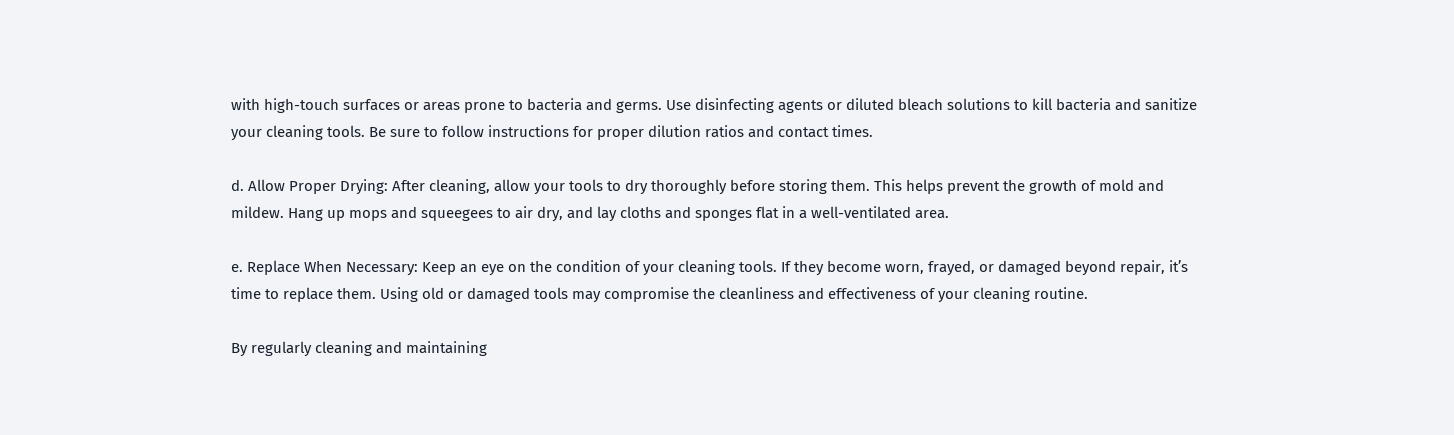with high-touch surfaces or areas prone to bacteria and germs. Use disinfecting agents or diluted bleach solutions to kill bacteria and sanitize your cleaning tools. Be sure to follow instructions for proper dilution ratios and contact times.

d. Allow Proper Drying: After cleaning, allow your tools to dry thoroughly before storing them. This helps prevent the growth of mold and mildew. Hang up mops and squeegees to air dry, and lay cloths and sponges flat in a well-ventilated area.

e. Replace When Necessary: Keep an eye on the condition of your cleaning tools. If they become worn, frayed, or damaged beyond repair, it’s time to replace them. Using old or damaged tools may compromise the cleanliness and effectiveness of your cleaning routine.

By regularly cleaning and maintaining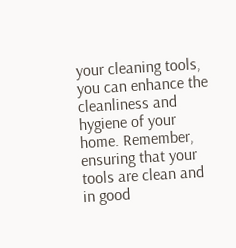your cleaning tools, you can enhance the cleanliness and hygiene of your home. Remember, ensuring that your tools are clean and in good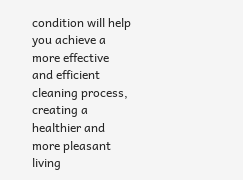condition will help you achieve a more effective and efficient cleaning process, creating a healthier and more pleasant living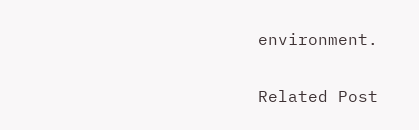environment.

Related Post